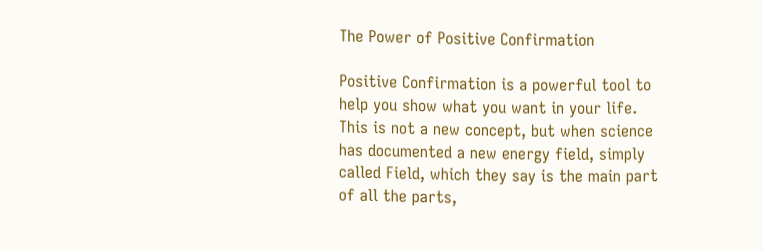The Power of Positive Confirmation

Positive Confirmation is a powerful tool to help you show what you want in your life. This is not a new concept, but when science has documented a new energy field, simply called Field, which they say is the main part of all the parts,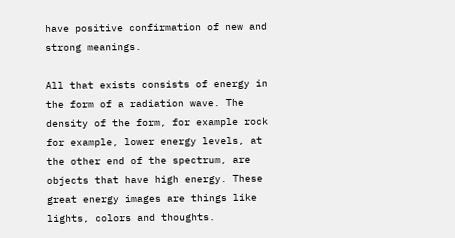have positive confirmation of new and strong meanings.

All that exists consists of energy in the form of a radiation wave. The density of the form, for example rock for example, lower energy levels, at the other end of the spectrum, are objects that have high energy. These great energy images are things like lights, colors and thoughts.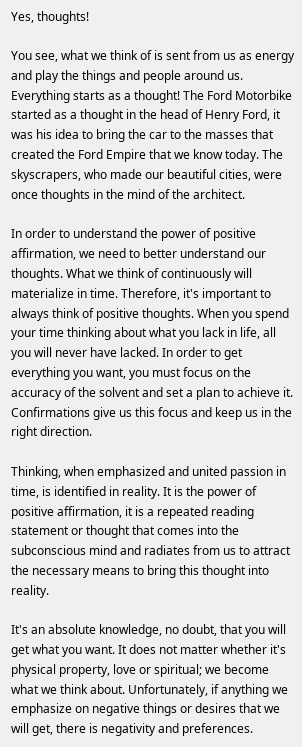Yes, thoughts!

You see, what we think of is sent from us as energy and play the things and people around us. Everything starts as a thought! The Ford Motorbike started as a thought in the head of Henry Ford, it was his idea to bring the car to the masses that created the Ford Empire that we know today. The skyscrapers, who made our beautiful cities, were once thoughts in the mind of the architect.

In order to understand the power of positive affirmation, we need to better understand our thoughts. What we think of continuously will materialize in time. Therefore, it's important to always think of positive thoughts. When you spend your time thinking about what you lack in life, all you will never have lacked. In order to get everything you want, you must focus on the accuracy of the solvent and set a plan to achieve it. Confirmations give us this focus and keep us in the right direction.

Thinking, when emphasized and united passion in time, is identified in reality. It is the power of positive affirmation, it is a repeated reading statement or thought that comes into the subconscious mind and radiates from us to attract the necessary means to bring this thought into reality.

It's an absolute knowledge, no doubt, that you will get what you want. It does not matter whether it's physical property, love or spiritual; we become what we think about. Unfortunately, if anything we emphasize on negative things or desires that we will get, there is negativity and preferences.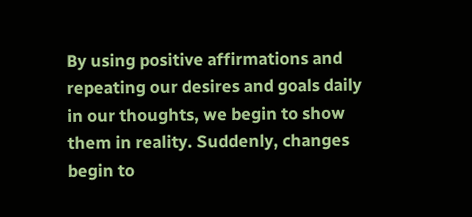By using positive affirmations and repeating our desires and goals daily in our thoughts, we begin to show them in reality. Suddenly, changes begin to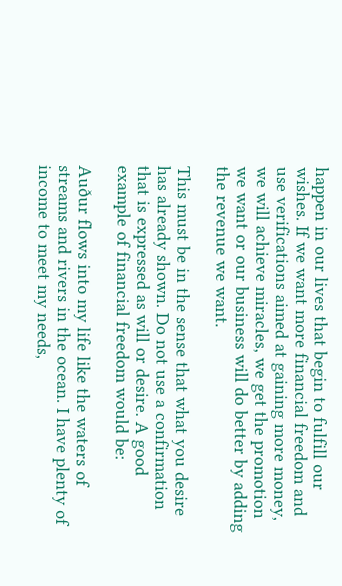happen in our lives that begin to fulfill our wishes. If we want more financial freedom and use verifications aimed at gaining more money, we will achieve miracles, we get the promotion we want or our business will do better by adding the revenue we want.

This must be in the sense that what you desire has already shown. Do not use a confirmation that is expressed as will or desire. A good example of financial freedom would be:

Auður flows into my life like the waters of streams and rivers in the ocean. I have plenty of income to meet my needs,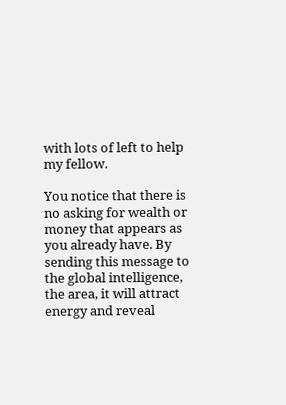with lots of left to help my fellow.

You notice that there is no asking for wealth or money that appears as you already have. By sending this message to the global intelligence, the area, it will attract energy and reveal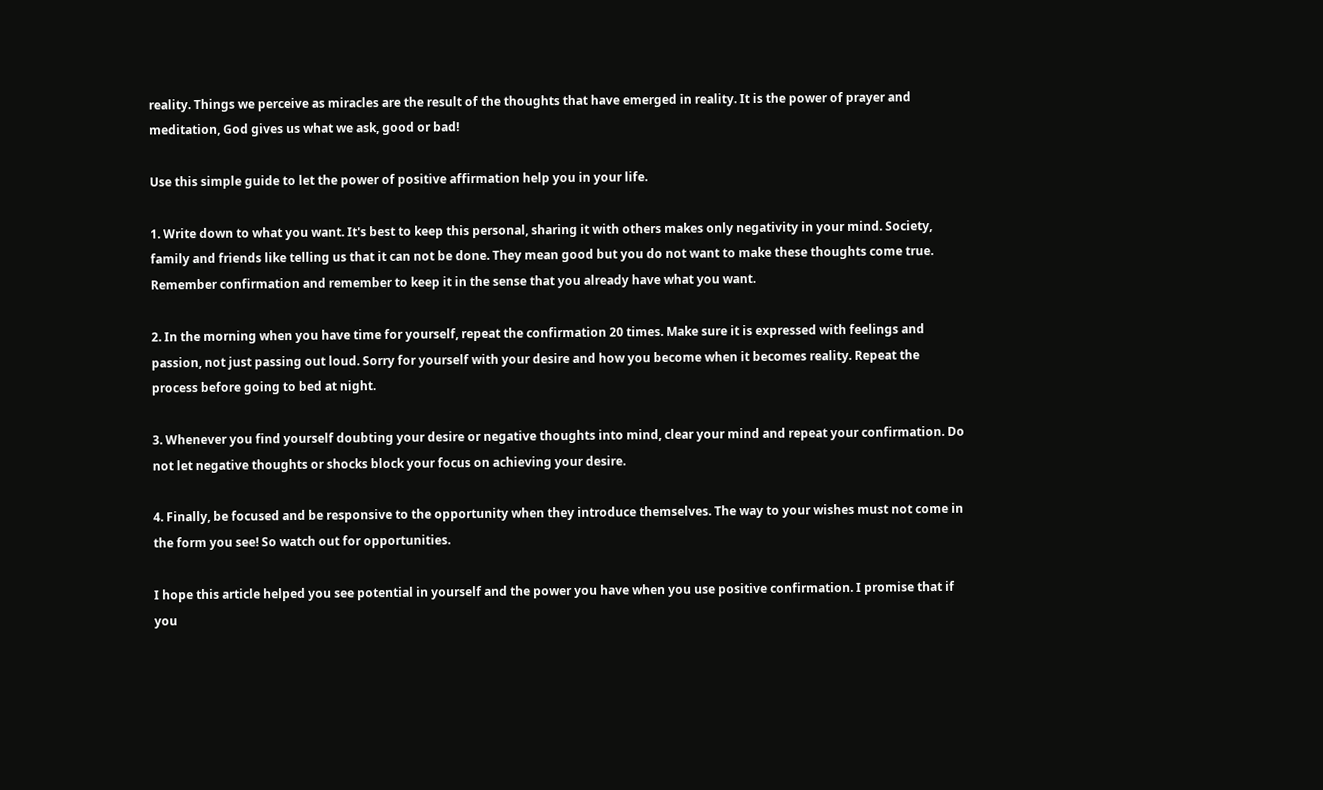reality. Things we perceive as miracles are the result of the thoughts that have emerged in reality. It is the power of prayer and meditation, God gives us what we ask, good or bad!

Use this simple guide to let the power of positive affirmation help you in your life.

1. Write down to what you want. It's best to keep this personal, sharing it with others makes only negativity in your mind. Society, family and friends like telling us that it can not be done. They mean good but you do not want to make these thoughts come true. Remember confirmation and remember to keep it in the sense that you already have what you want.

2. In the morning when you have time for yourself, repeat the confirmation 20 times. Make sure it is expressed with feelings and passion, not just passing out loud. Sorry for yourself with your desire and how you become when it becomes reality. Repeat the process before going to bed at night.

3. Whenever you find yourself doubting your desire or negative thoughts into mind, clear your mind and repeat your confirmation. Do not let negative thoughts or shocks block your focus on achieving your desire.

4. Finally, be focused and be responsive to the opportunity when they introduce themselves. The way to your wishes must not come in the form you see! So watch out for opportunities.

I hope this article helped you see potential in yourself and the power you have when you use positive confirmation. I promise that if you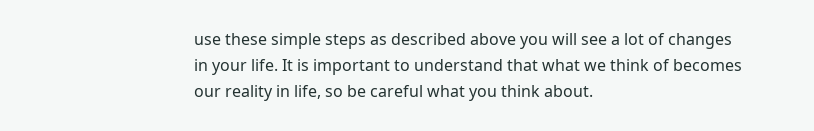use these simple steps as described above you will see a lot of changes in your life. It is important to understand that what we think of becomes our reality in life, so be careful what you think about.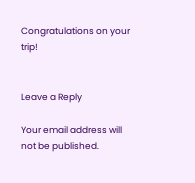Congratulations on your trip!


Leave a Reply

Your email address will not be published.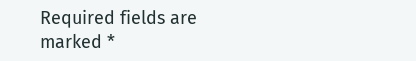Required fields are marked *